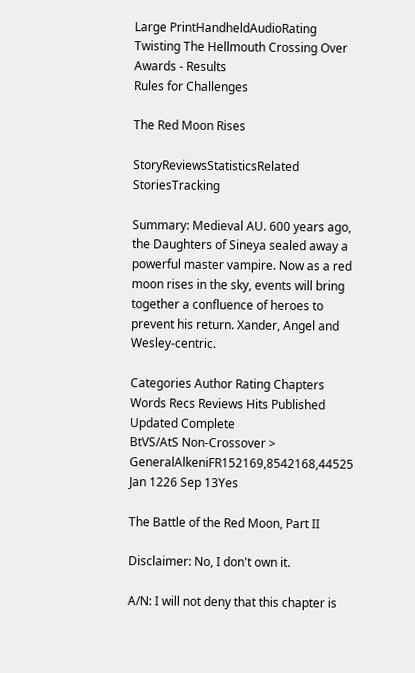Large PrintHandheldAudioRating
Twisting The Hellmouth Crossing Over Awards - Results
Rules for Challenges

The Red Moon Rises

StoryReviewsStatisticsRelated StoriesTracking

Summary: Medieval AU. 600 years ago, the Daughters of Sineya sealed away a powerful master vampire. Now as a red moon rises in the sky, events will bring together a confluence of heroes to prevent his return. Xander, Angel and Wesley-centric.

Categories Author Rating Chapters Words Recs Reviews Hits Published Updated Complete
BtVS/AtS Non-Crossover > GeneralAlkeniFR152169,8542168,44525 Jan 1226 Sep 13Yes

The Battle of the Red Moon, Part II

Disclaimer: No, I don't own it.

A/N: I will not deny that this chapter is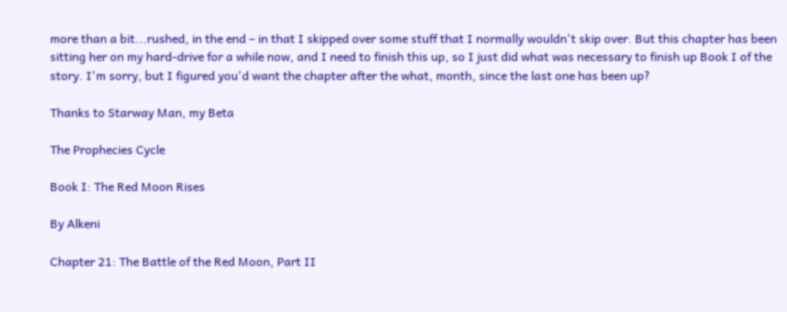more than a bit...rushed, in the end – in that I skipped over some stuff that I normally wouldn't skip over. But this chapter has been sitting her on my hard-drive for a while now, and I need to finish this up, so I just did what was necessary to finish up Book I of the story. I'm sorry, but I figured you'd want the chapter after the what, month, since the last one has been up?

Thanks to Starway Man, my Beta

The Prophecies Cycle

Book I: The Red Moon Rises

By Alkeni

Chapter 21: The Battle of the Red Moon, Part II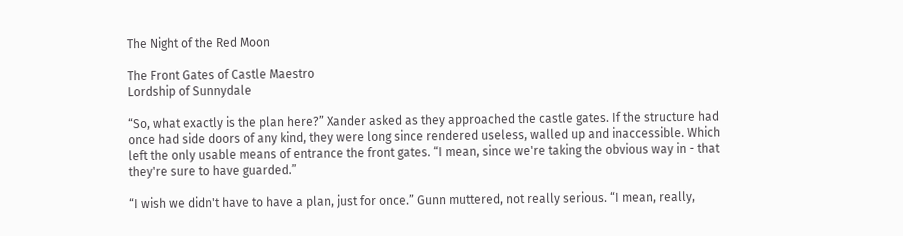The Night of the Red Moon

The Front Gates of Castle Maestro
Lordship of Sunnydale

“So, what exactly is the plan here?” Xander asked as they approached the castle gates. If the structure had once had side doors of any kind, they were long since rendered useless, walled up and inaccessible. Which left the only usable means of entrance the front gates. “I mean, since we're taking the obvious way in - that they're sure to have guarded.”

“I wish we didn't have to have a plan, just for once.” Gunn muttered, not really serious. “I mean, really,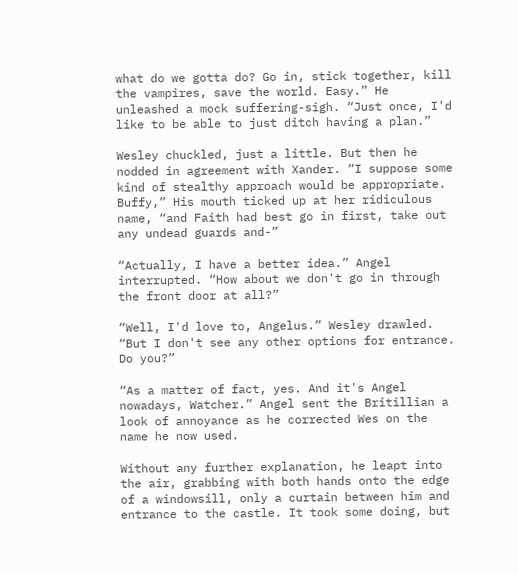what do we gotta do? Go in, stick together, kill the vampires, save the world. Easy.” He unleashed a mock suffering-sigh. “Just once, I'd like to be able to just ditch having a plan.”

Wesley chuckled, just a little. But then he nodded in agreement with Xander. “I suppose some kind of stealthy approach would be appropriate. Buffy,” His mouth ticked up at her ridiculous name, “and Faith had best go in first, take out any undead guards and-”

“Actually, I have a better idea.” Angel interrupted. “How about we don't go in through the front door at all?”

“Well, I'd love to, Angelus.” Wesley drawled. “But I don't see any other options for entrance. Do you?”

“As a matter of fact, yes. And it's Angel nowadays, Watcher.” Angel sent the Britillian a look of annoyance as he corrected Wes on the name he now used.

Without any further explanation, he leapt into the air, grabbing with both hands onto the edge of a windowsill, only a curtain between him and entrance to the castle. It took some doing, but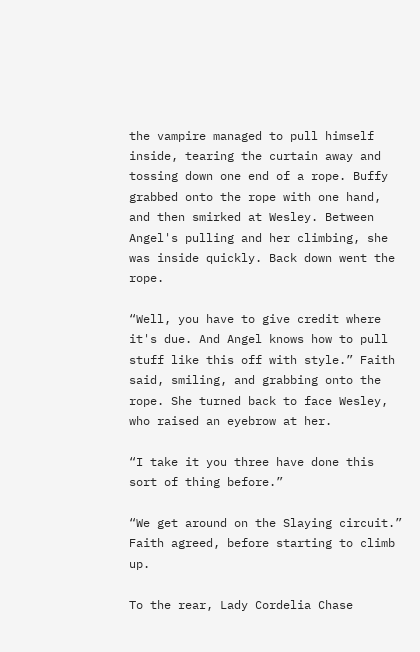the vampire managed to pull himself inside, tearing the curtain away and tossing down one end of a rope. Buffy grabbed onto the rope with one hand, and then smirked at Wesley. Between Angel's pulling and her climbing, she was inside quickly. Back down went the rope.

“Well, you have to give credit where it's due. And Angel knows how to pull stuff like this off with style.” Faith said, smiling, and grabbing onto the rope. She turned back to face Wesley, who raised an eyebrow at her.

“I take it you three have done this sort of thing before.”

“We get around on the Slaying circuit.” Faith agreed, before starting to climb up.

To the rear, Lady Cordelia Chase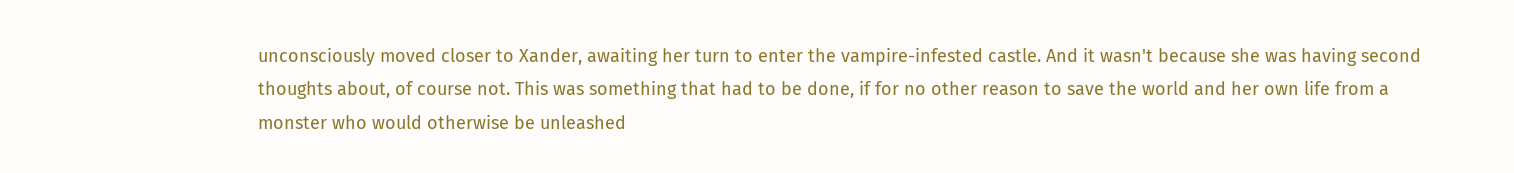unconsciously moved closer to Xander, awaiting her turn to enter the vampire-infested castle. And it wasn't because she was having second thoughts about, of course not. This was something that had to be done, if for no other reason to save the world and her own life from a monster who would otherwise be unleashed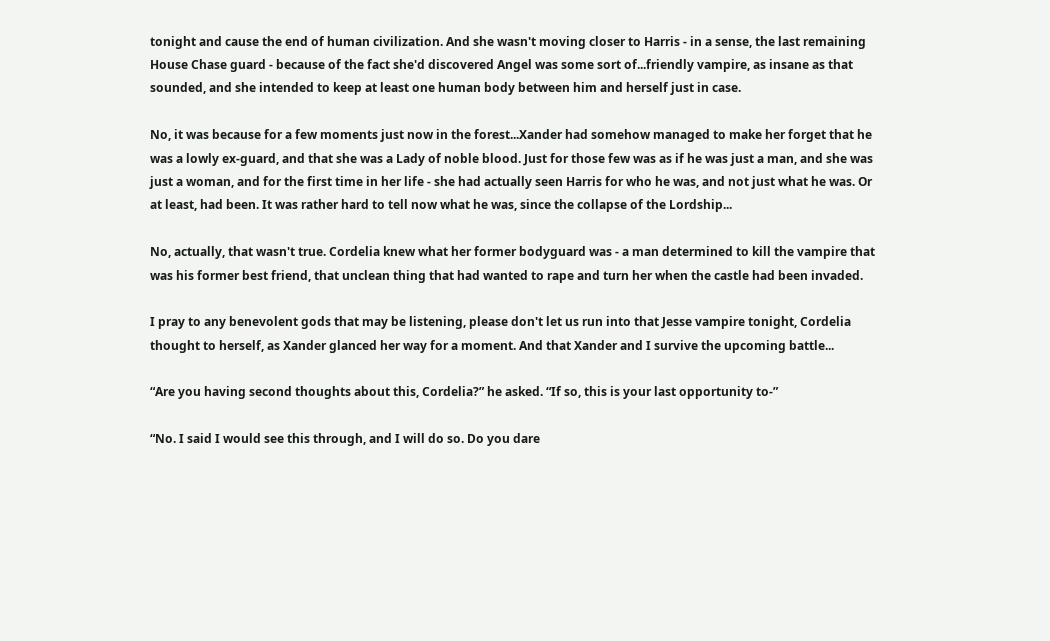tonight and cause the end of human civilization. And she wasn't moving closer to Harris - in a sense, the last remaining House Chase guard - because of the fact she'd discovered Angel was some sort of...friendly vampire, as insane as that sounded, and she intended to keep at least one human body between him and herself just in case.

No, it was because for a few moments just now in the forest...Xander had somehow managed to make her forget that he was a lowly ex-guard, and that she was a Lady of noble blood. Just for those few was as if he was just a man, and she was just a woman, and for the first time in her life - she had actually seen Harris for who he was, and not just what he was. Or at least, had been. It was rather hard to tell now what he was, since the collapse of the Lordship...

No, actually, that wasn't true. Cordelia knew what her former bodyguard was - a man determined to kill the vampire that was his former best friend, that unclean thing that had wanted to rape and turn her when the castle had been invaded.

I pray to any benevolent gods that may be listening, please don't let us run into that Jesse vampire tonight, Cordelia thought to herself, as Xander glanced her way for a moment. And that Xander and I survive the upcoming battle...

“Are you having second thoughts about this, Cordelia?” he asked. “If so, this is your last opportunity to-”

“No. I said I would see this through, and I will do so. Do you dare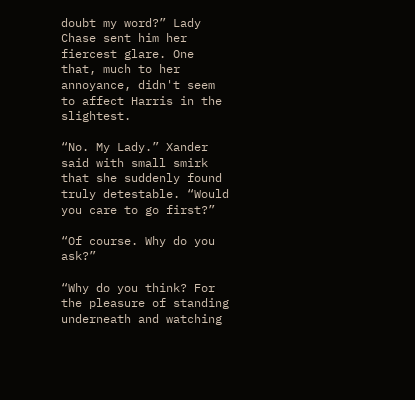doubt my word?” Lady Chase sent him her fiercest glare. One that, much to her annoyance, didn't seem to affect Harris in the slightest.

“No. My Lady.” Xander said with small smirk that she suddenly found truly detestable. “Would you care to go first?”

“Of course. Why do you ask?”

“Why do you think? For the pleasure of standing underneath and watching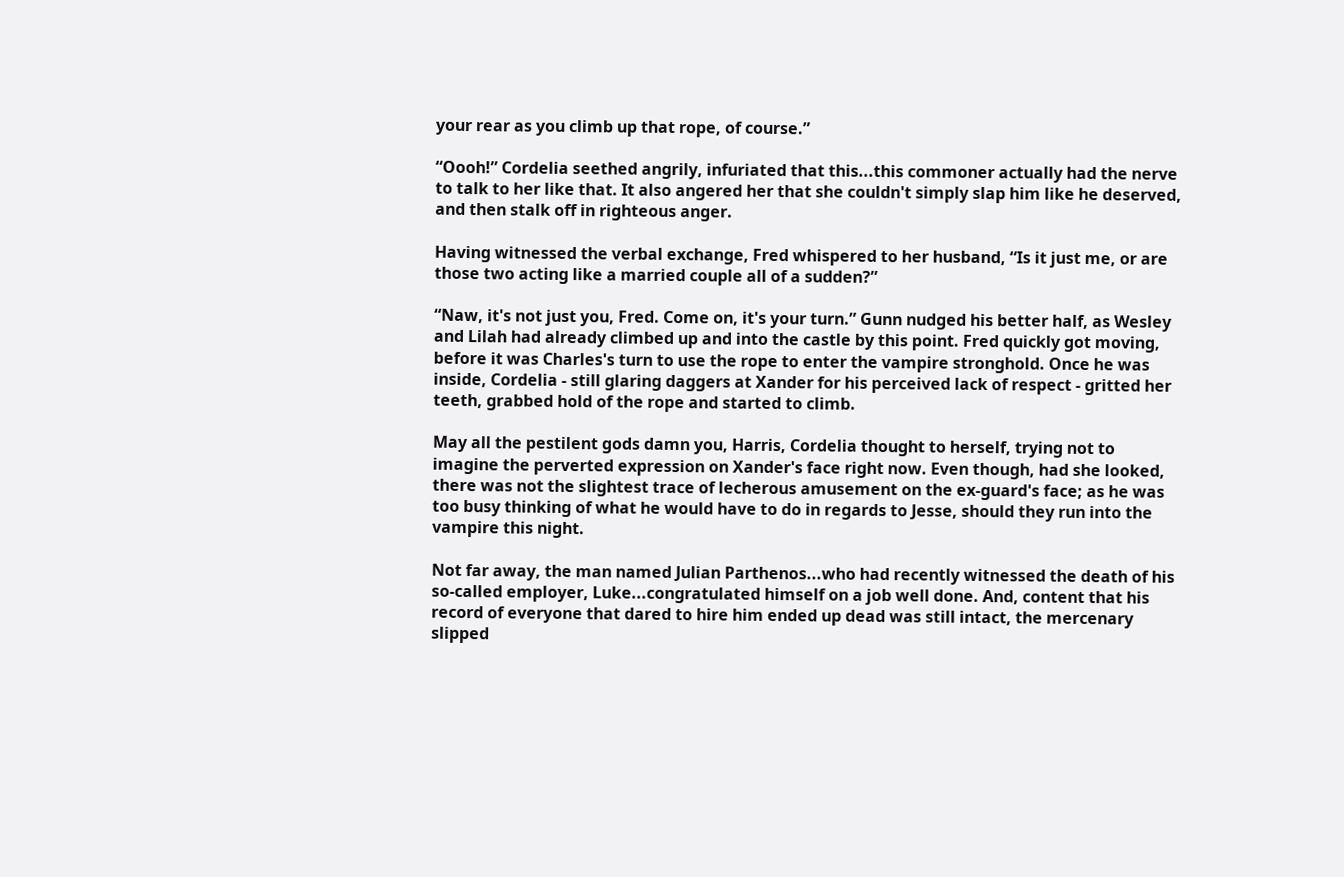your rear as you climb up that rope, of course.”

“Oooh!” Cordelia seethed angrily, infuriated that this...this commoner actually had the nerve to talk to her like that. It also angered her that she couldn't simply slap him like he deserved, and then stalk off in righteous anger.

Having witnessed the verbal exchange, Fred whispered to her husband, “Is it just me, or are those two acting like a married couple all of a sudden?”

“Naw, it's not just you, Fred. Come on, it's your turn.” Gunn nudged his better half, as Wesley and Lilah had already climbed up and into the castle by this point. Fred quickly got moving, before it was Charles's turn to use the rope to enter the vampire stronghold. Once he was inside, Cordelia - still glaring daggers at Xander for his perceived lack of respect - gritted her teeth, grabbed hold of the rope and started to climb.

May all the pestilent gods damn you, Harris, Cordelia thought to herself, trying not to imagine the perverted expression on Xander's face right now. Even though, had she looked, there was not the slightest trace of lecherous amusement on the ex-guard's face; as he was too busy thinking of what he would have to do in regards to Jesse, should they run into the vampire this night.

Not far away, the man named Julian Parthenos...who had recently witnessed the death of his so-called employer, Luke...congratulated himself on a job well done. And, content that his record of everyone that dared to hire him ended up dead was still intact, the mercenary slipped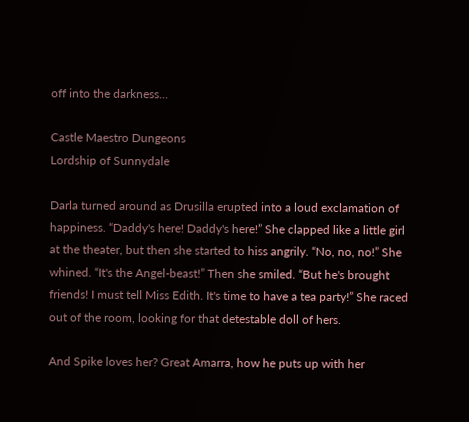off into the darkness...

Castle Maestro Dungeons
Lordship of Sunnydale

Darla turned around as Drusilla erupted into a loud exclamation of happiness. “Daddy's here! Daddy's here!” She clapped like a little girl at the theater, but then she started to hiss angrily. “No, no, no!” She whined. “It's the Angel-beast!” Then she smiled. “But he's brought friends! I must tell Miss Edith. It's time to have a tea party!” She raced out of the room, looking for that detestable doll of hers.

And Spike loves her? Great Amarra, how he puts up with her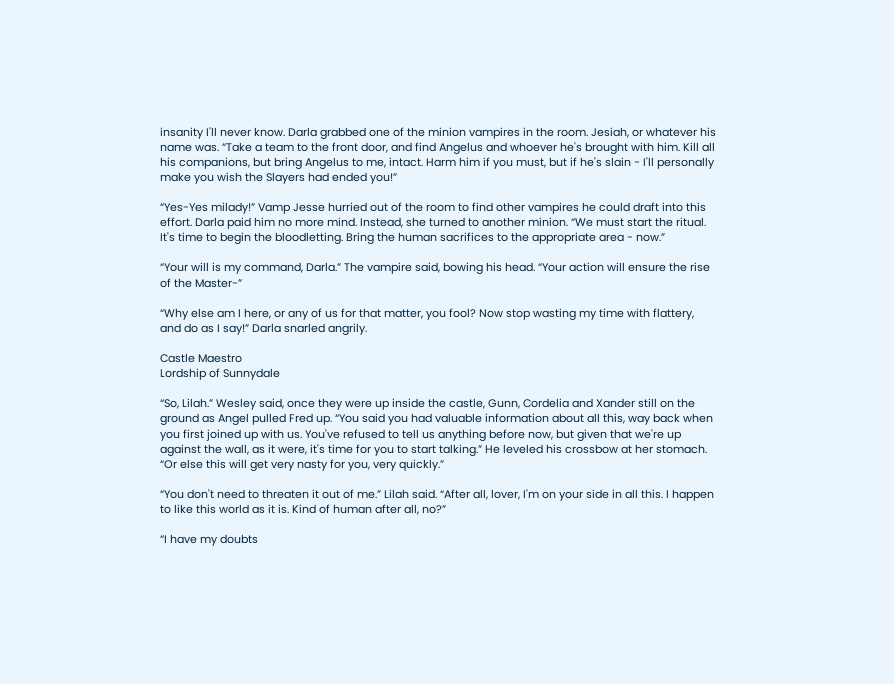insanity I'll never know. Darla grabbed one of the minion vampires in the room. Jesiah, or whatever his name was. “Take a team to the front door, and find Angelus and whoever he's brought with him. Kill all his companions, but bring Angelus to me, intact. Harm him if you must, but if he's slain - I'll personally make you wish the Slayers had ended you!”

“Yes-Yes milady!” Vamp Jesse hurried out of the room to find other vampires he could draft into this effort. Darla paid him no more mind. Instead, she turned to another minion. “We must start the ritual. It's time to begin the bloodletting. Bring the human sacrifices to the appropriate area - now.”

“Your will is my command, Darla.” The vampire said, bowing his head. “Your action will ensure the rise of the Master-”

“Why else am I here, or any of us for that matter, you fool? Now stop wasting my time with flattery, and do as I say!” Darla snarled angrily.

Castle Maestro
Lordship of Sunnydale

“So, Lilah.” Wesley said, once they were up inside the castle, Gunn, Cordelia and Xander still on the ground as Angel pulled Fred up. “You said you had valuable information about all this, way back when you first joined up with us. You've refused to tell us anything before now, but given that we're up against the wall, as it were, it's time for you to start talking.” He leveled his crossbow at her stomach. “Or else this will get very nasty for you, very quickly.”

“You don't need to threaten it out of me.” Lilah said. “After all, lover, I'm on your side in all this. I happen to like this world as it is. Kind of human after all, no?”

“I have my doubts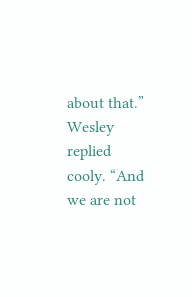about that.” Wesley replied cooly. “And we are not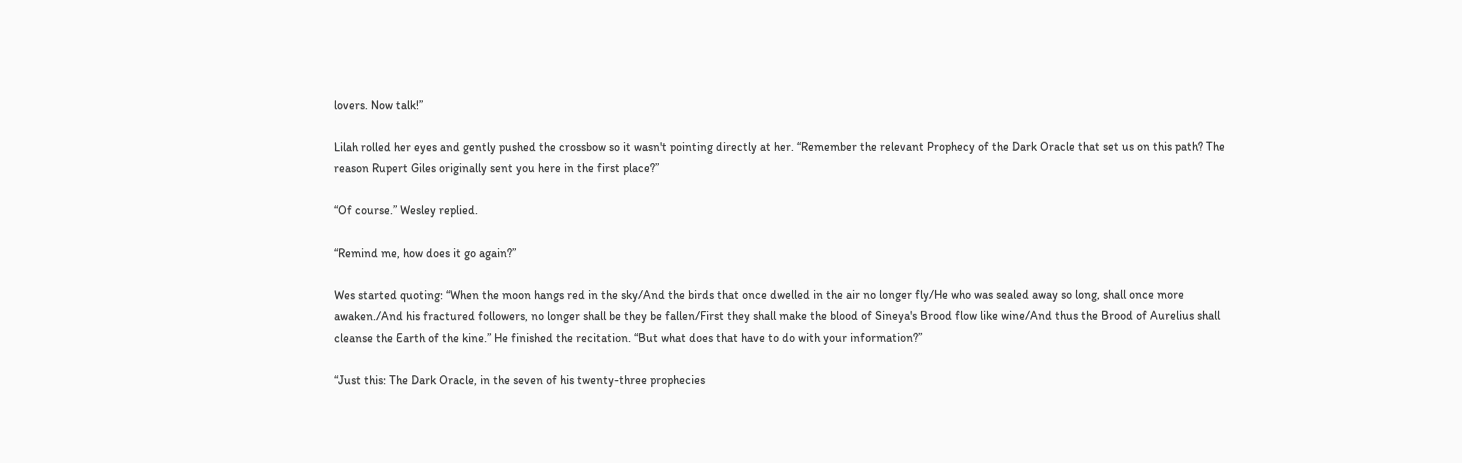lovers. Now talk!”

Lilah rolled her eyes and gently pushed the crossbow so it wasn't pointing directly at her. “Remember the relevant Prophecy of the Dark Oracle that set us on this path? The reason Rupert Giles originally sent you here in the first place?”

“Of course.” Wesley replied.

“Remind me, how does it go again?”

Wes started quoting: “When the moon hangs red in the sky/And the birds that once dwelled in the air no longer fly/He who was sealed away so long, shall once more awaken./And his fractured followers, no longer shall be they be fallen/First they shall make the blood of Sineya's Brood flow like wine/And thus the Brood of Aurelius shall cleanse the Earth of the kine.” He finished the recitation. “But what does that have to do with your information?”

“Just this: The Dark Oracle, in the seven of his twenty-three prophecies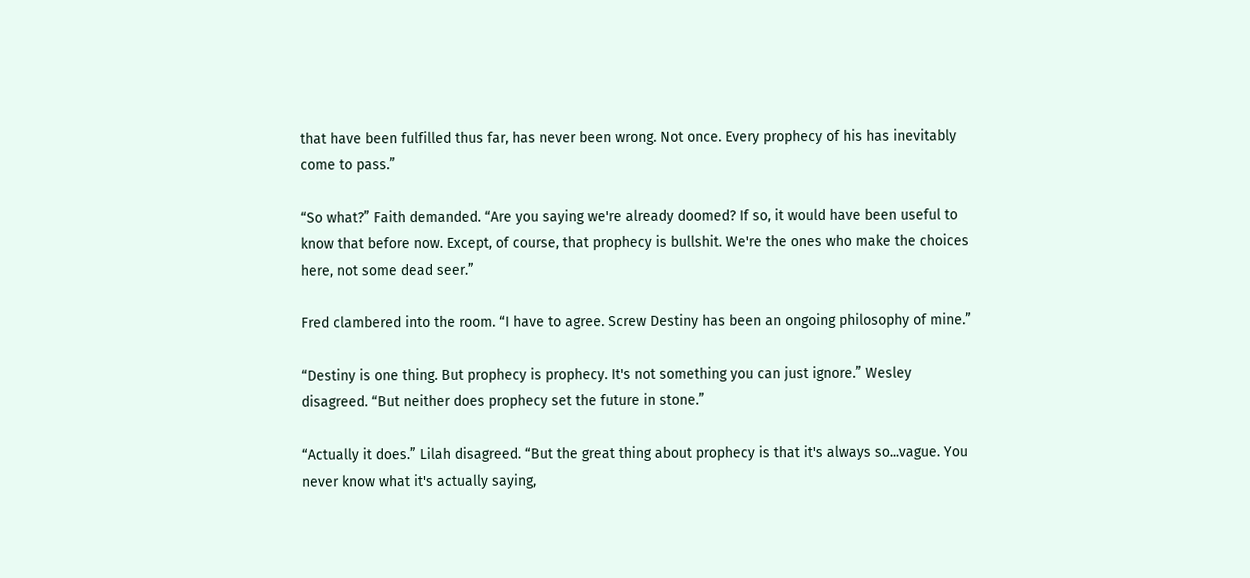that have been fulfilled thus far, has never been wrong. Not once. Every prophecy of his has inevitably come to pass.”

“So what?” Faith demanded. “Are you saying we're already doomed? If so, it would have been useful to know that before now. Except, of course, that prophecy is bullshit. We're the ones who make the choices here, not some dead seer.”

Fred clambered into the room. “I have to agree. Screw Destiny has been an ongoing philosophy of mine.”

“Destiny is one thing. But prophecy is prophecy. It's not something you can just ignore.” Wesley disagreed. “But neither does prophecy set the future in stone.”

“Actually it does.” Lilah disagreed. “But the great thing about prophecy is that it's always so...vague. You never know what it's actually saying,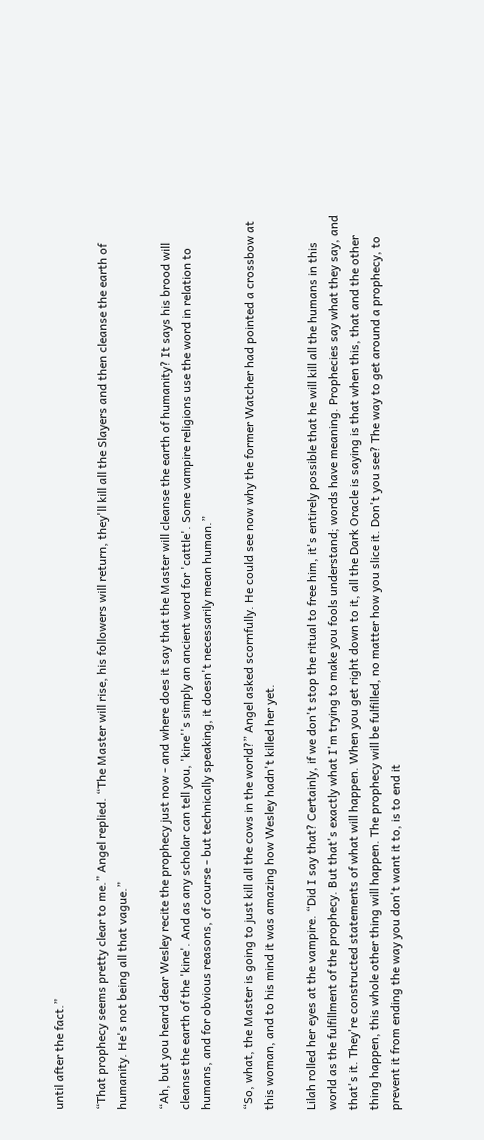until after the fact.”

“That prophecy seems pretty clear to me.” Angel replied. “The Master will rise, his followers will return, they'll kill all the Slayers and then cleanse the earth of humanity. He's not being all that vague.”

“Ah, but you heard dear Wesley recite the prophecy just now - and where does it say that the Master will cleanse the earth of humanity? It says his brood will cleanse the earth of the 'kine'. And as any scholar can tell you, 'kine''s simply an ancient word for 'cattle'. Some vampire religions use the word in relation to humans, and for obvious reasons, of course - but technically speaking, it doesn't necessarily mean human.”

“So, what, the Master is going to just kill all the cows in the world?” Angel asked scornfully. He could see now why the former Watcher had pointed a crossbow at this woman, and to his mind it was amazing how Wesley hadn't killed her yet.

Lilah rolled her eyes at the vampire. “Did I say that? Certainly, if we don't stop the ritual to free him, it's entirely possible that he will kill all the humans in this world as the fulfillment of the prophecy. But that's exactly what I'm trying to make you fools understand; words have meaning. Prophecies say what they say, and that's it. They're constructed statements of what will happen. When you get right down to it, all the Dark Oracle is saying is that when this, that and the other thing happen, this whole other thing will happen. The prophecy will be fulfilled, no matter how you slice it. Don't you see? The way to get around a prophecy, to prevent it from ending the way you don't want it to, is to end it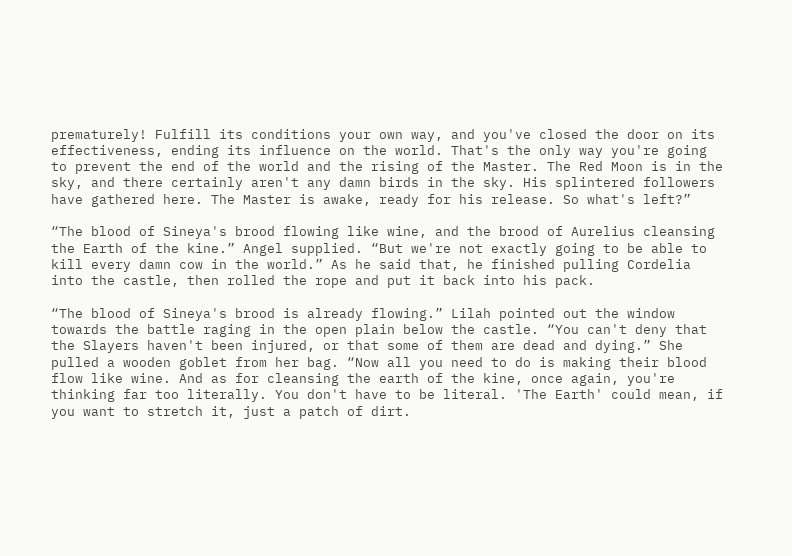prematurely! Fulfill its conditions your own way, and you've closed the door on its effectiveness, ending its influence on the world. That's the only way you're going to prevent the end of the world and the rising of the Master. The Red Moon is in the sky, and there certainly aren't any damn birds in the sky. His splintered followers have gathered here. The Master is awake, ready for his release. So what's left?”

“The blood of Sineya's brood flowing like wine, and the brood of Aurelius cleansing the Earth of the kine.” Angel supplied. “But we're not exactly going to be able to kill every damn cow in the world.” As he said that, he finished pulling Cordelia into the castle, then rolled the rope and put it back into his pack.

“The blood of Sineya's brood is already flowing.” Lilah pointed out the window towards the battle raging in the open plain below the castle. “You can't deny that the Slayers haven't been injured, or that some of them are dead and dying.” She pulled a wooden goblet from her bag. “Now all you need to do is making their blood flow like wine. And as for cleansing the earth of the kine, once again, you're thinking far too literally. You don't have to be literal. 'The Earth' could mean, if you want to stretch it, just a patch of dirt.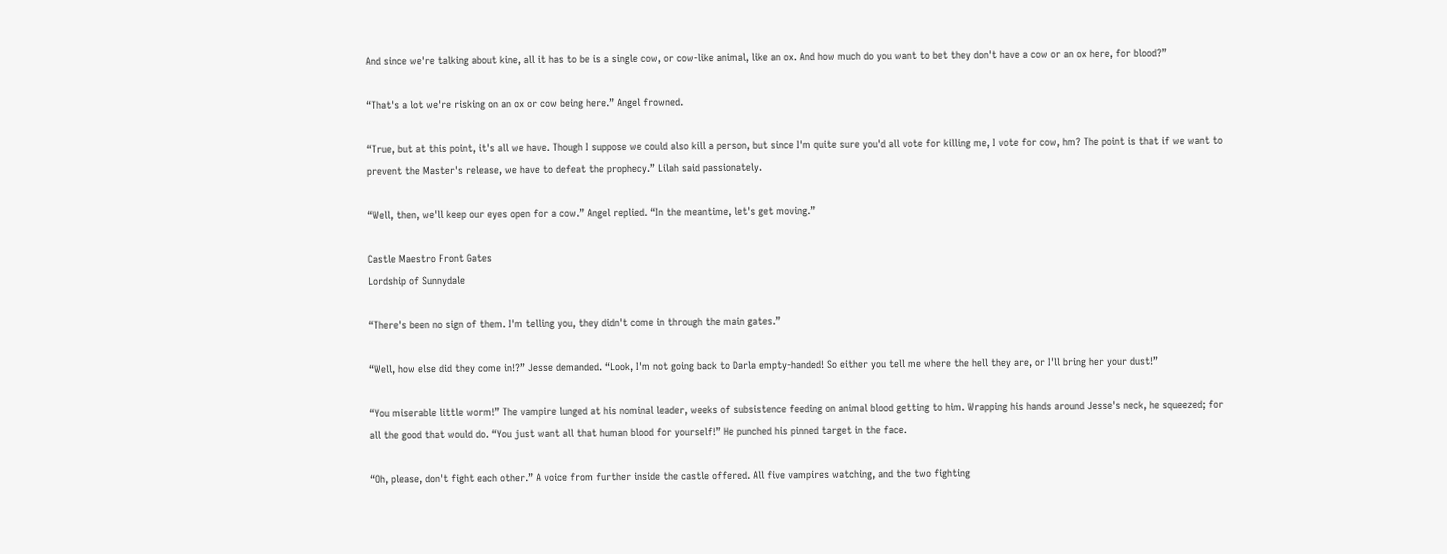And since we're talking about kine, all it has to be is a single cow, or cow-like animal, like an ox. And how much do you want to bet they don't have a cow or an ox here, for blood?”

“That's a lot we're risking on an ox or cow being here.” Angel frowned.

“True, but at this point, it's all we have. Though I suppose we could also kill a person, but since I'm quite sure you'd all vote for killing me, I vote for cow, hm? The point is that if we want to prevent the Master's release, we have to defeat the prophecy.” Lilah said passionately.

“Well, then, we'll keep our eyes open for a cow.” Angel replied. “In the meantime, let's get moving.”

Castle Maestro Front Gates
Lordship of Sunnydale

“There's been no sign of them. I'm telling you, they didn't come in through the main gates.”

“Well, how else did they come in!?” Jesse demanded. “Look, I'm not going back to Darla empty-handed! So either you tell me where the hell they are, or I'll bring her your dust!”

“You miserable little worm!” The vampire lunged at his nominal leader, weeks of subsistence feeding on animal blood getting to him. Wrapping his hands around Jesse's neck, he squeezed; for all the good that would do. “You just want all that human blood for yourself!” He punched his pinned target in the face.

“Oh, please, don't fight each other.” A voice from further inside the castle offered. All five vampires watching, and the two fighting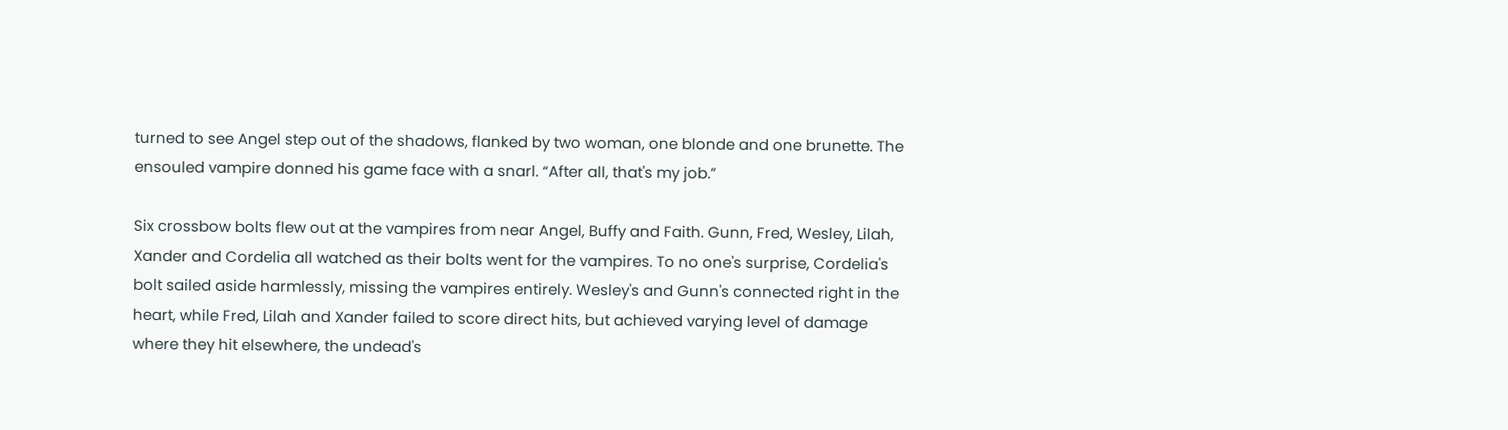turned to see Angel step out of the shadows, flanked by two woman, one blonde and one brunette. The ensouled vampire donned his game face with a snarl. “After all, that's my job.”

Six crossbow bolts flew out at the vampires from near Angel, Buffy and Faith. Gunn, Fred, Wesley, Lilah, Xander and Cordelia all watched as their bolts went for the vampires. To no one's surprise, Cordelia's bolt sailed aside harmlessly, missing the vampires entirely. Wesley's and Gunn's connected right in the heart, while Fred, Lilah and Xander failed to score direct hits, but achieved varying level of damage where they hit elsewhere, the undead's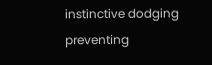instinctive dodging preventing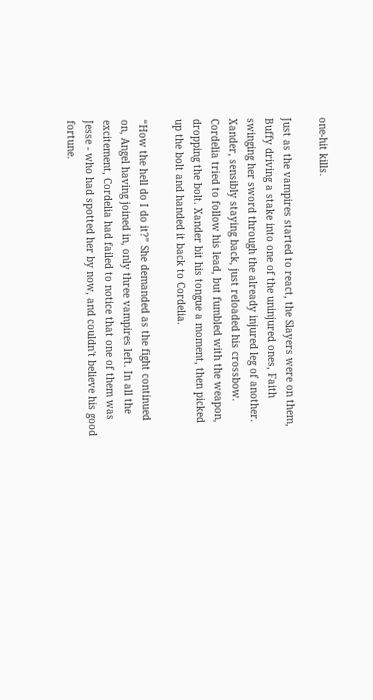one-hit kills.

Just as the vampires started to react, the Slayers were on them, Buffy driving a stake into one of the uninjured ones, Faith swinging her sword through the already injured leg of another. Xander, sensibly staying back, just reloaded his crossbow. Cordelia tried to follow his lead, but fumbled with the weapon, dropping the bolt. Xander bit his tongue a moment, then picked up the bolt and handed it back to Cordelia.

“How the hell do I do it?” She demanded as the fight continued on, Angel having joined in, only three vampires left. In all the excitement, Cordelia had failed to notice that one of them was Jesse - who had spotted her by now, and couldn't believe his good fortune.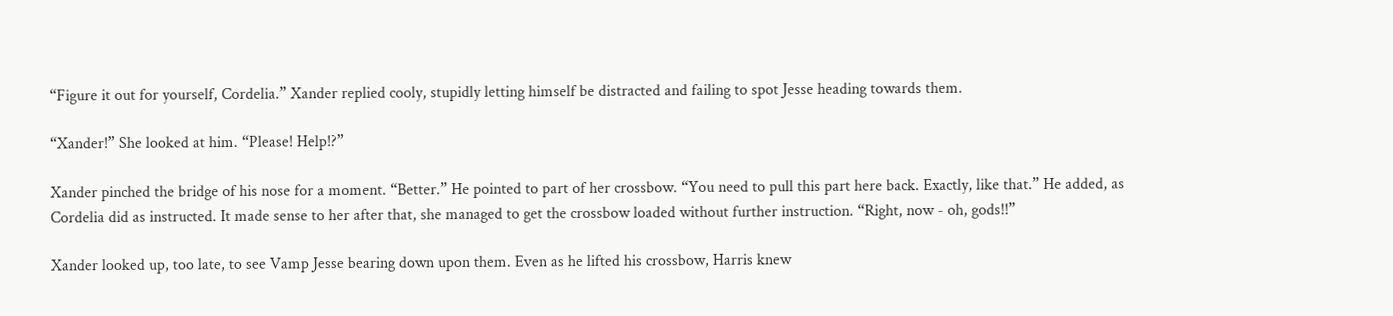“Figure it out for yourself, Cordelia.” Xander replied cooly, stupidly letting himself be distracted and failing to spot Jesse heading towards them.

“Xander!” She looked at him. “Please! Help!?”

Xander pinched the bridge of his nose for a moment. “Better.” He pointed to part of her crossbow. “You need to pull this part here back. Exactly, like that.” He added, as Cordelia did as instructed. It made sense to her after that, she managed to get the crossbow loaded without further instruction. “Right, now - oh, gods!!”

Xander looked up, too late, to see Vamp Jesse bearing down upon them. Even as he lifted his crossbow, Harris knew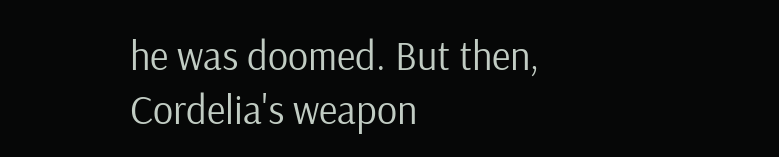he was doomed. But then, Cordelia's weapon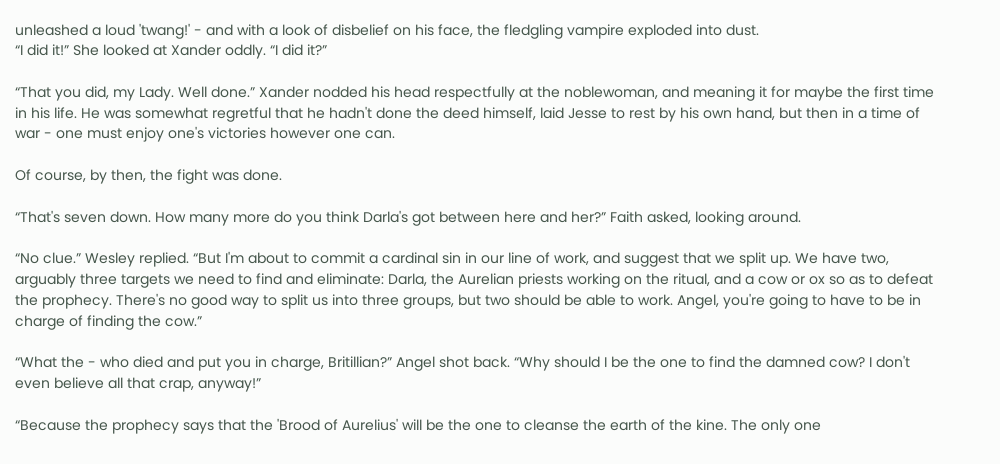unleashed a loud 'twang!' - and with a look of disbelief on his face, the fledgling vampire exploded into dust.
“I did it!” She looked at Xander oddly. “I did it?”

“That you did, my Lady. Well done.” Xander nodded his head respectfully at the noblewoman, and meaning it for maybe the first time in his life. He was somewhat regretful that he hadn't done the deed himself, laid Jesse to rest by his own hand, but then in a time of war - one must enjoy one's victories however one can.

Of course, by then, the fight was done.

“That's seven down. How many more do you think Darla's got between here and her?” Faith asked, looking around.

“No clue.” Wesley replied. “But I'm about to commit a cardinal sin in our line of work, and suggest that we split up. We have two, arguably three targets we need to find and eliminate: Darla, the Aurelian priests working on the ritual, and a cow or ox so as to defeat the prophecy. There's no good way to split us into three groups, but two should be able to work. Angel, you're going to have to be in charge of finding the cow.”

“What the - who died and put you in charge, Britillian?” Angel shot back. “Why should I be the one to find the damned cow? I don't even believe all that crap, anyway!”

“Because the prophecy says that the 'Brood of Aurelius' will be the one to cleanse the earth of the kine. The only one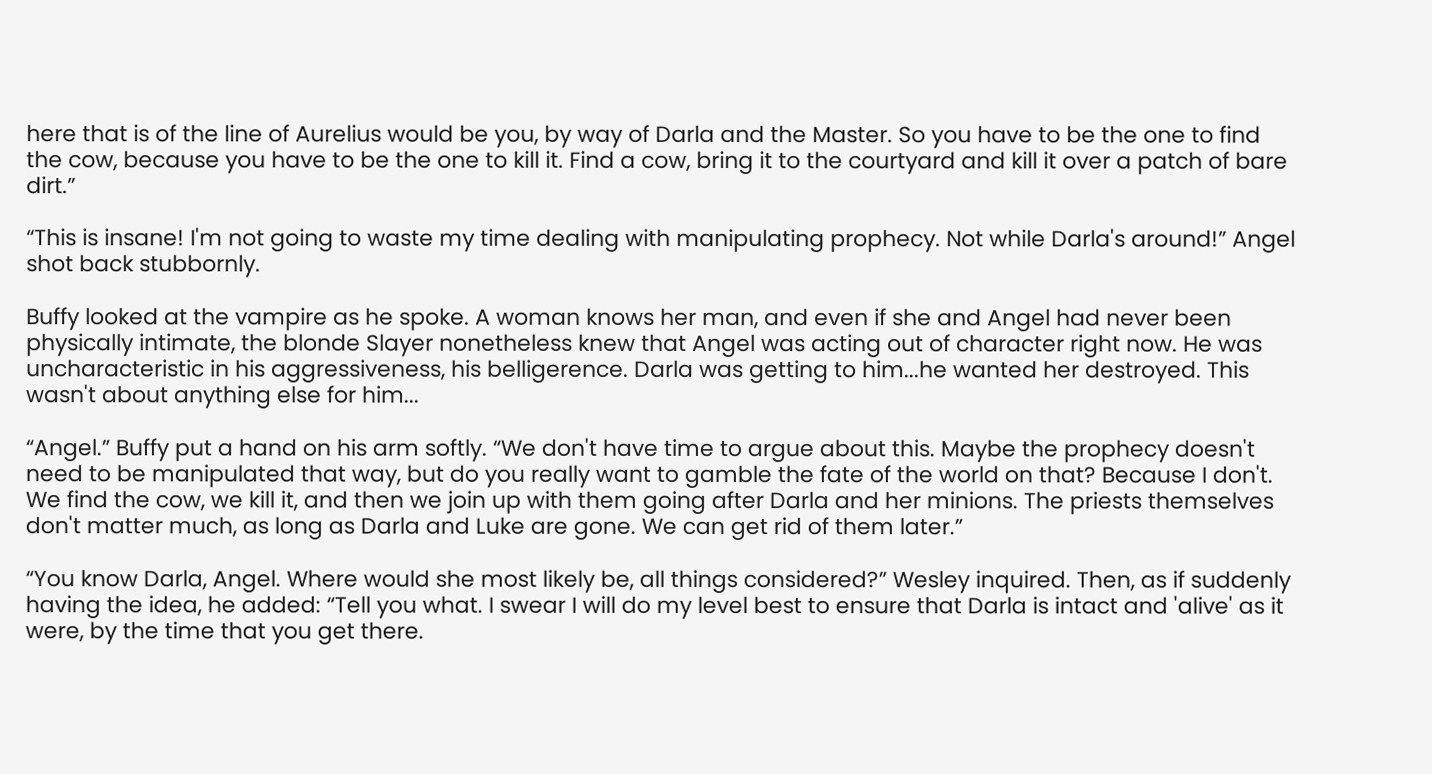here that is of the line of Aurelius would be you, by way of Darla and the Master. So you have to be the one to find the cow, because you have to be the one to kill it. Find a cow, bring it to the courtyard and kill it over a patch of bare dirt.”

“This is insane! I'm not going to waste my time dealing with manipulating prophecy. Not while Darla's around!” Angel shot back stubbornly.

Buffy looked at the vampire as he spoke. A woman knows her man, and even if she and Angel had never been physically intimate, the blonde Slayer nonetheless knew that Angel was acting out of character right now. He was uncharacteristic in his aggressiveness, his belligerence. Darla was getting to him...he wanted her destroyed. This wasn't about anything else for him...

“Angel.” Buffy put a hand on his arm softly. “We don't have time to argue about this. Maybe the prophecy doesn't need to be manipulated that way, but do you really want to gamble the fate of the world on that? Because I don't. We find the cow, we kill it, and then we join up with them going after Darla and her minions. The priests themselves don't matter much, as long as Darla and Luke are gone. We can get rid of them later.”

“You know Darla, Angel. Where would she most likely be, all things considered?” Wesley inquired. Then, as if suddenly having the idea, he added: “Tell you what. I swear I will do my level best to ensure that Darla is intact and 'alive' as it were, by the time that you get there.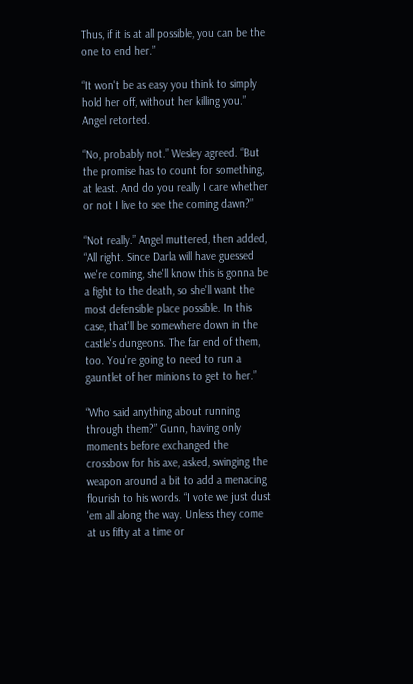Thus, if it is at all possible, you can be the one to end her.”

“It won't be as easy you think to simply hold her off, without her killing you.” Angel retorted.

“No, probably not.” Wesley agreed. “But the promise has to count for something, at least. And do you really I care whether or not I live to see the coming dawn?”

“Not really.” Angel muttered, then added, “All right. Since Darla will have guessed we're coming, she'll know this is gonna be a fight to the death, so she'll want the most defensible place possible. In this case, that'll be somewhere down in the castle's dungeons. The far end of them, too. You're going to need to run a gauntlet of her minions to get to her.”

“Who said anything about running through them?” Gunn, having only moments before exchanged the crossbow for his axe, asked, swinging the weapon around a bit to add a menacing flourish to his words. “I vote we just dust 'em all along the way. Unless they come at us fifty at a time or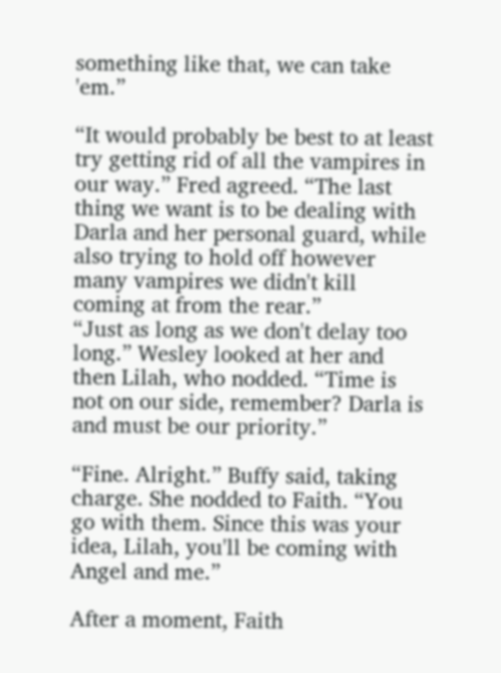something like that, we can take 'em.”

“It would probably be best to at least try getting rid of all the vampires in our way.” Fred agreed. “The last thing we want is to be dealing with Darla and her personal guard, while also trying to hold off however many vampires we didn't kill coming at from the rear.”
“Just as long as we don't delay too long.” Wesley looked at her and then Lilah, who nodded. “Time is not on our side, remember? Darla is and must be our priority.”

“Fine. Alright.” Buffy said, taking charge. She nodded to Faith. “You go with them. Since this was your idea, Lilah, you'll be coming with Angel and me.”

After a moment, Faith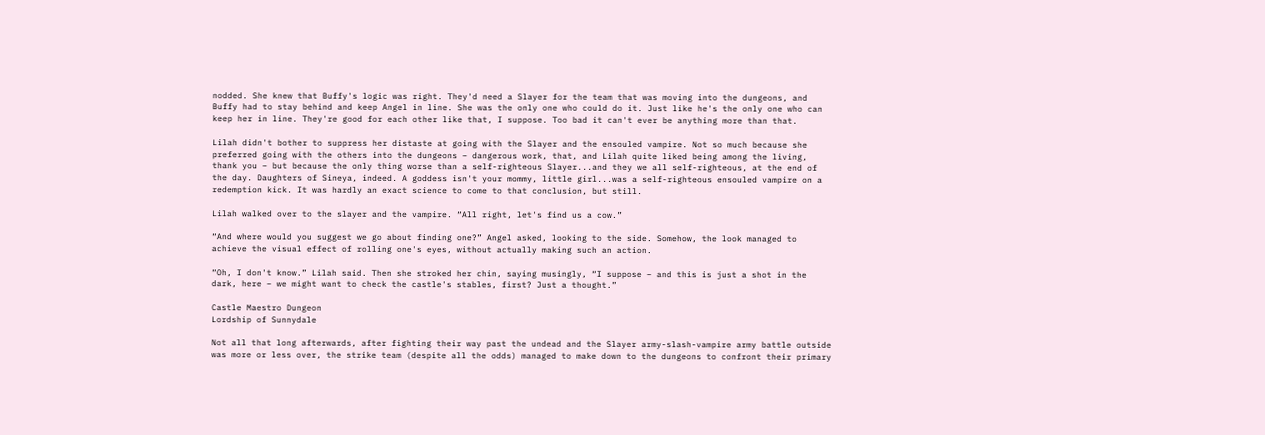nodded. She knew that Buffy's logic was right. They'd need a Slayer for the team that was moving into the dungeons, and Buffy had to stay behind and keep Angel in line. She was the only one who could do it. Just like he's the only one who can keep her in line. They're good for each other like that, I suppose. Too bad it can't ever be anything more than that.

Lilah didn't bother to suppress her distaste at going with the Slayer and the ensouled vampire. Not so much because she preferred going with the others into the dungeons – dangerous work, that, and Lilah quite liked being among the living, thank you – but because the only thing worse than a self-righteous Slayer...and they we all self-righteous, at the end of the day. Daughters of Sineya, indeed. A goddess isn't your mommy, little girl...was a self-righteous ensouled vampire on a redemption kick. It was hardly an exact science to come to that conclusion, but still.

Lilah walked over to the slayer and the vampire. “All right, let's find us a cow.”

“And where would you suggest we go about finding one?” Angel asked, looking to the side. Somehow, the look managed to achieve the visual effect of rolling one's eyes, without actually making such an action.

“Oh, I don't know.” Lilah said. Then she stroked her chin, saying musingly, “I suppose – and this is just a shot in the dark, here – we might want to check the castle's stables, first? Just a thought.”

Castle Maestro Dungeon
Lordship of Sunnydale

Not all that long afterwards, after fighting their way past the undead and the Slayer army-slash-vampire army battle outside was more or less over, the strike team (despite all the odds) managed to make down to the dungeons to confront their primary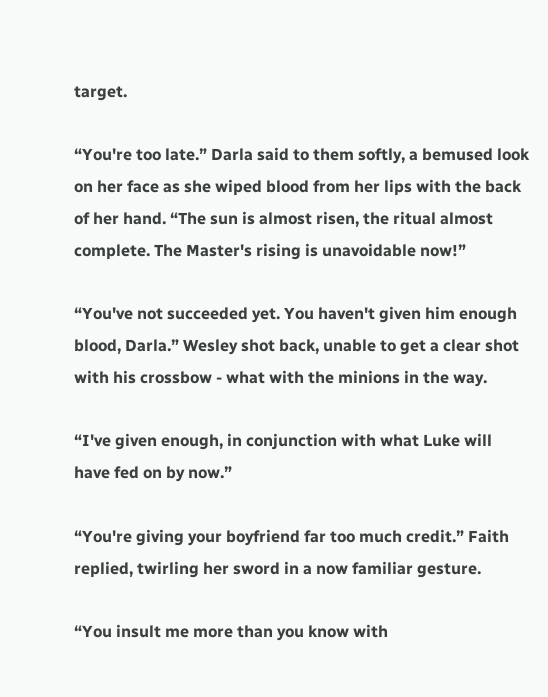target.

“You're too late.” Darla said to them softly, a bemused look on her face as she wiped blood from her lips with the back of her hand. “The sun is almost risen, the ritual almost complete. The Master's rising is unavoidable now!”

“You've not succeeded yet. You haven't given him enough blood, Darla.” Wesley shot back, unable to get a clear shot with his crossbow - what with the minions in the way.

“I've given enough, in conjunction with what Luke will have fed on by now.”

“You're giving your boyfriend far too much credit.” Faith replied, twirling her sword in a now familiar gesture.

“You insult me more than you know with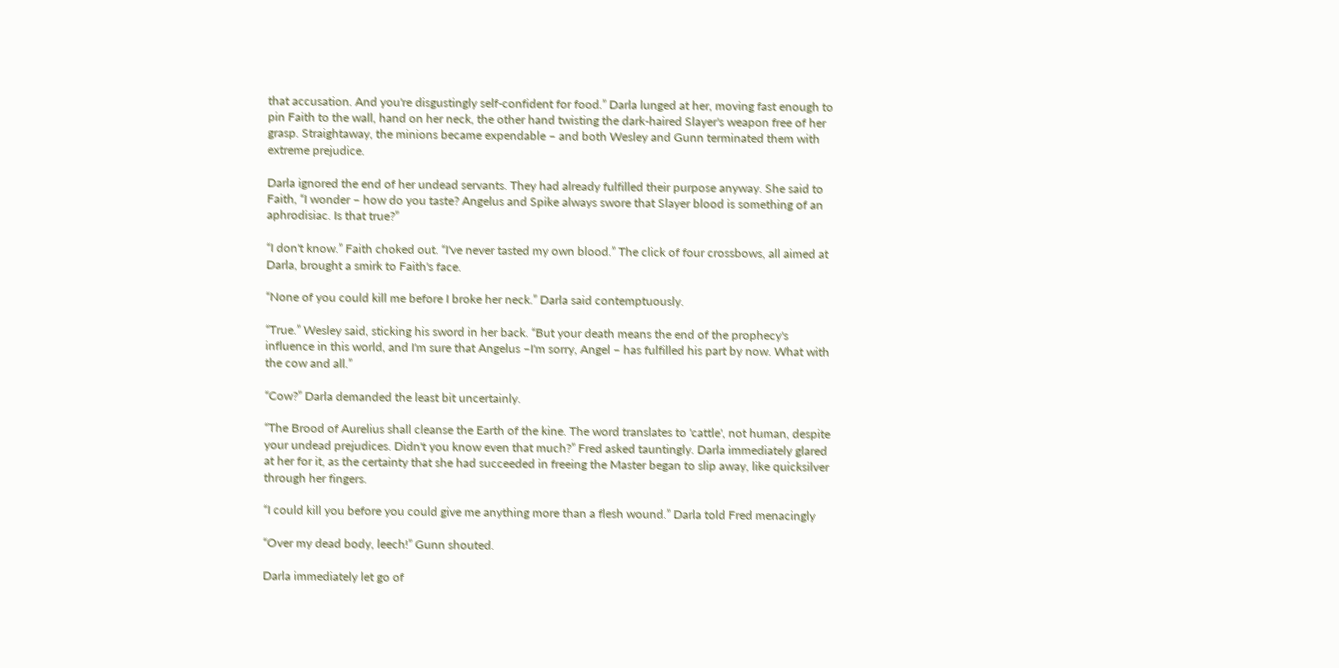that accusation. And you're disgustingly self-confident for food.” Darla lunged at her, moving fast enough to pin Faith to the wall, hand on her neck, the other hand twisting the dark-haired Slayer's weapon free of her grasp. Straightaway, the minions became expendable – and both Wesley and Gunn terminated them with extreme prejudice.

Darla ignored the end of her undead servants. They had already fulfilled their purpose anyway. She said to Faith, “I wonder – how do you taste? Angelus and Spike always swore that Slayer blood is something of an aphrodisiac. Is that true?”

“I don't know.” Faith choked out. “I've never tasted my own blood.” The click of four crossbows, all aimed at Darla, brought a smirk to Faith's face.

“None of you could kill me before I broke her neck.” Darla said contemptuously.

“True.” Wesley said, sticking his sword in her back. “But your death means the end of the prophecy's influence in this world, and I'm sure that Angelus –I'm sorry, Angel – has fulfilled his part by now. What with the cow and all.”

“Cow?” Darla demanded the least bit uncertainly.

“The Brood of Aurelius shall cleanse the Earth of the kine. The word translates to 'cattle', not human, despite your undead prejudices. Didn't you know even that much?” Fred asked tauntingly. Darla immediately glared at her for it, as the certainty that she had succeeded in freeing the Master began to slip away, like quicksilver through her fingers.

“I could kill you before you could give me anything more than a flesh wound.” Darla told Fred menacingly

“Over my dead body, leech!” Gunn shouted.

Darla immediately let go of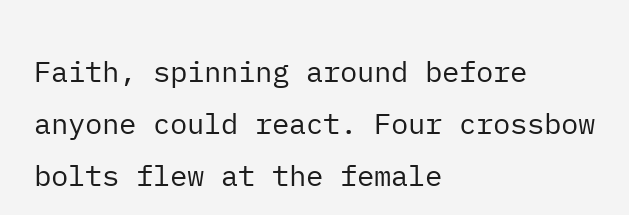Faith, spinning around before anyone could react. Four crossbow bolts flew at the female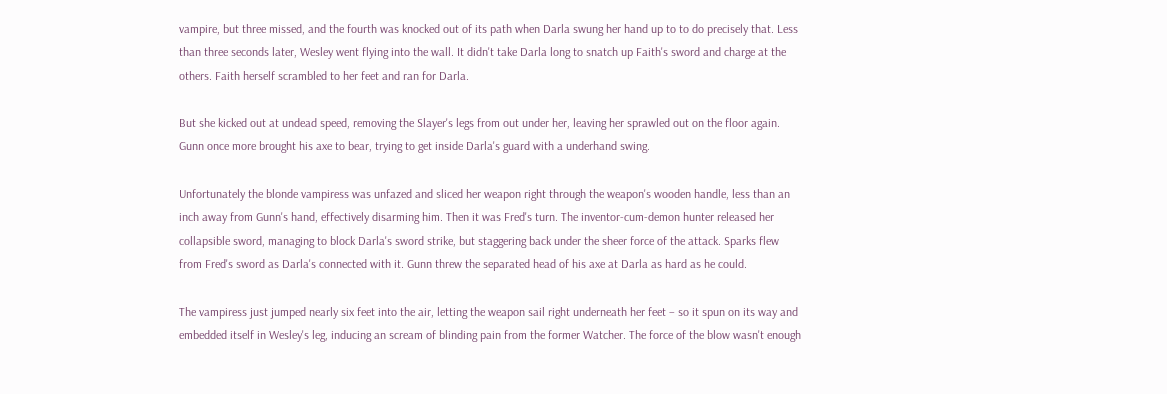vampire, but three missed, and the fourth was knocked out of its path when Darla swung her hand up to to do precisely that. Less than three seconds later, Wesley went flying into the wall. It didn't take Darla long to snatch up Faith's sword and charge at the others. Faith herself scrambled to her feet and ran for Darla.

But she kicked out at undead speed, removing the Slayer's legs from out under her, leaving her sprawled out on the floor again. Gunn once more brought his axe to bear, trying to get inside Darla's guard with a underhand swing.

Unfortunately the blonde vampiress was unfazed and sliced her weapon right through the weapon's wooden handle, less than an inch away from Gunn's hand, effectively disarming him. Then it was Fred's turn. The inventor-cum-demon hunter released her collapsible sword, managing to block Darla's sword strike, but staggering back under the sheer force of the attack. Sparks flew from Fred's sword as Darla's connected with it. Gunn threw the separated head of his axe at Darla as hard as he could.

The vampiress just jumped nearly six feet into the air, letting the weapon sail right underneath her feet – so it spun on its way and embedded itself in Wesley's leg, inducing an scream of blinding pain from the former Watcher. The force of the blow wasn't enough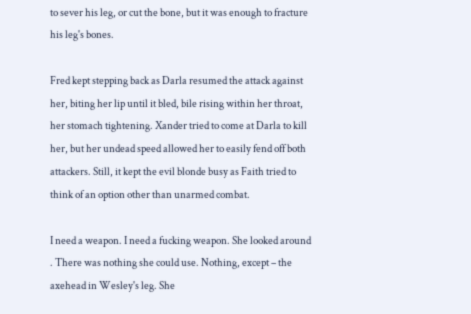to sever his leg, or cut the bone, but it was enough to fracture his leg's bones.

Fred kept stepping back as Darla resumed the attack against her, biting her lip until it bled, bile rising within her throat, her stomach tightening. Xander tried to come at Darla to kill her, but her undead speed allowed her to easily fend off both attackers. Still, it kept the evil blonde busy as Faith tried to think of an option other than unarmed combat.

I need a weapon. I need a fucking weapon. She looked around . There was nothing she could use. Nothing, except – the axehead in Wesley's leg. She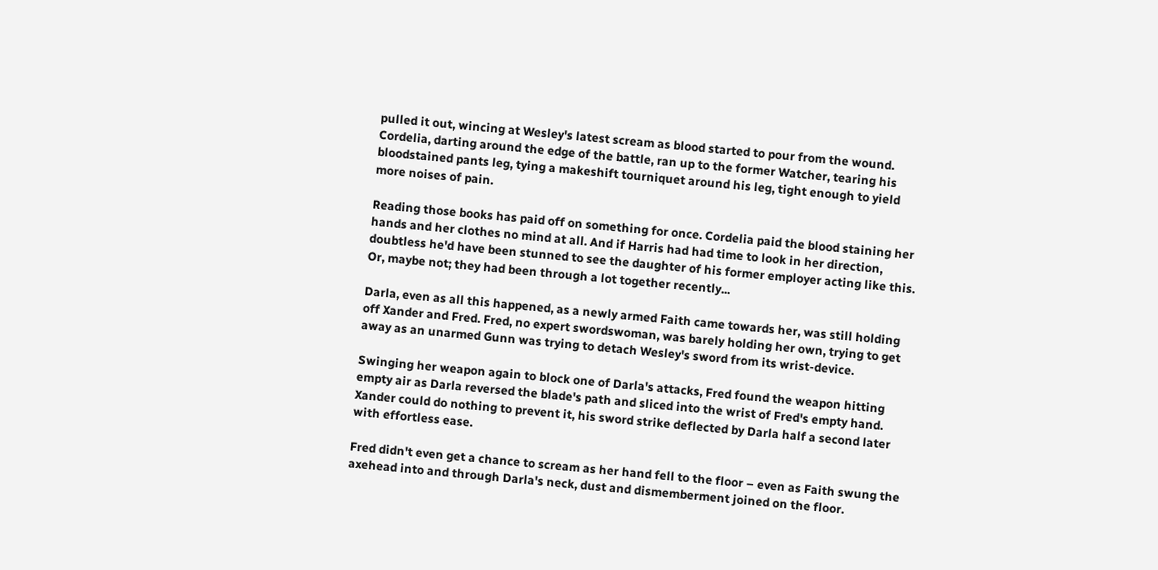pulled it out, wincing at Wesley's latest scream as blood started to pour from the wound. Cordelia, darting around the edge of the battle, ran up to the former Watcher, tearing his bloodstained pants leg, tying a makeshift tourniquet around his leg, tight enough to yield more noises of pain.

Reading those books has paid off on something for once. Cordelia paid the blood staining her hands and her clothes no mind at all. And if Harris had had time to look in her direction, doubtless he'd have been stunned to see the daughter of his former employer acting like this. Or, maybe not; they had been through a lot together recently...

Darla, even as all this happened, as a newly armed Faith came towards her, was still holding off Xander and Fred. Fred, no expert swordswoman, was barely holding her own, trying to get away as an unarmed Gunn was trying to detach Wesley's sword from its wrist-device.

Swinging her weapon again to block one of Darla's attacks, Fred found the weapon hitting empty air as Darla reversed the blade's path and sliced into the wrist of Fred's empty hand. Xander could do nothing to prevent it, his sword strike deflected by Darla half a second later with effortless ease.

Fred didn't even get a chance to scream as her hand fell to the floor – even as Faith swung the axehead into and through Darla's neck, dust and dismemberment joined on the floor.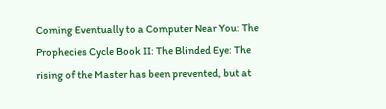Coming Eventually to a Computer Near You: The Prophecies Cycle Book II: The Blinded Eye: The rising of the Master has been prevented, but at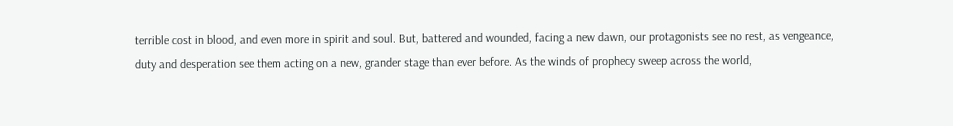terrible cost in blood, and even more in spirit and soul. But, battered and wounded, facing a new dawn, our protagonists see no rest, as vengeance, duty and desperation see them acting on a new, grander stage than ever before. As the winds of prophecy sweep across the world,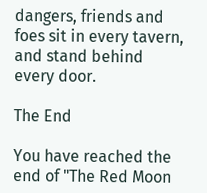dangers, friends and foes sit in every tavern, and stand behind every door.

The End

You have reached the end of "The Red Moon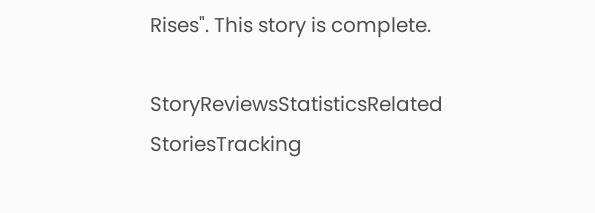Rises". This story is complete.

StoryReviewsStatisticsRelated StoriesTracking